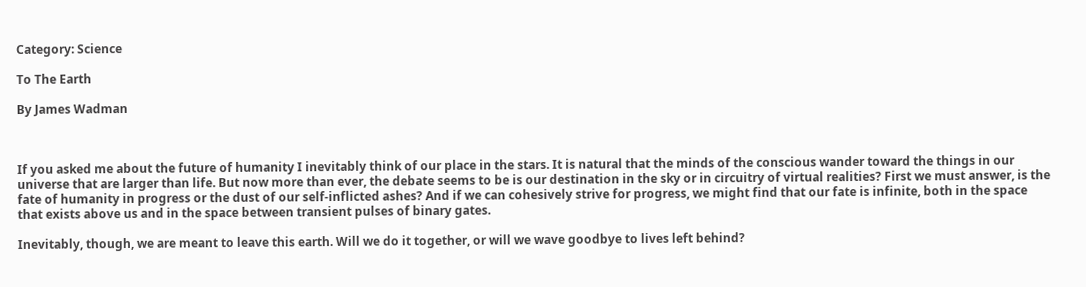Category: Science

To The Earth

By James Wadman



If you asked me about the future of humanity I inevitably think of our place in the stars. It is natural that the minds of the conscious wander toward the things in our universe that are larger than life. But now more than ever, the debate seems to be is our destination in the sky or in circuitry of virtual realities? First we must answer, is the fate of humanity in progress or the dust of our self-inflicted ashes? And if we can cohesively strive for progress, we might find that our fate is infinite, both in the space that exists above us and in the space between transient pulses of binary gates.

Inevitably, though, we are meant to leave this earth. Will we do it together, or will we wave goodbye to lives left behind?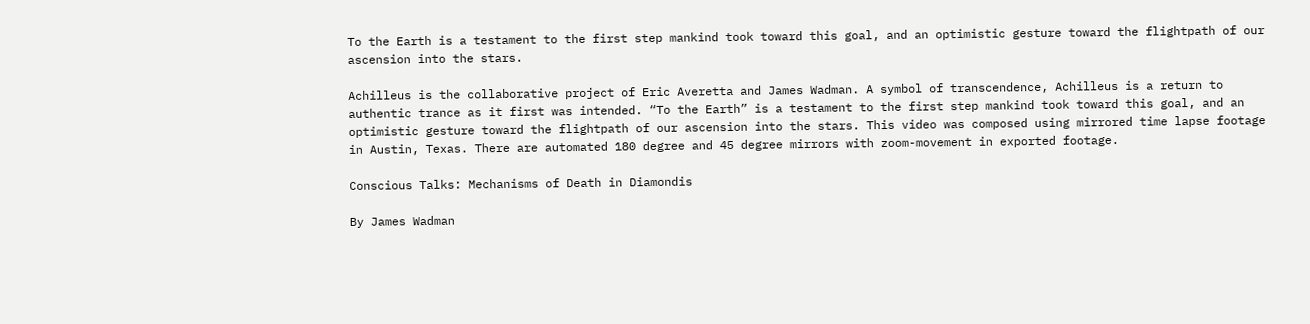To the Earth is a testament to the first step mankind took toward this goal, and an optimistic gesture toward the flightpath of our ascension into the stars.

Achilleus is the collaborative project of Eric Averetta and James Wadman. A symbol of transcendence, Achilleus is a return to authentic trance as it first was intended. “To the Earth” is a testament to the first step mankind took toward this goal, and an optimistic gesture toward the flightpath of our ascension into the stars. This video was composed using mirrored time lapse footage in Austin, Texas. There are automated 180 degree and 45 degree mirrors with zoom-movement in exported footage.

Conscious Talks: Mechanisms of Death in Diamondis

By James Wadman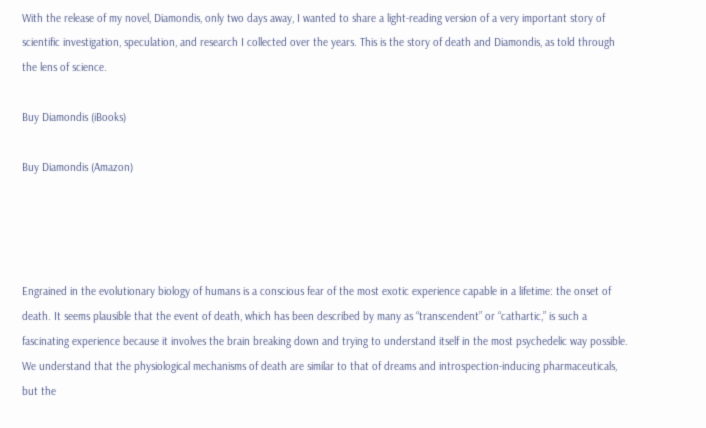With the release of my novel, Diamondis, only two days away, I wanted to share a light-reading version of a very important story of scientific investigation, speculation, and research I collected over the years. This is the story of death and Diamondis, as told through the lens of science.

Buy Diamondis (iBooks)

Buy Diamondis (Amazon)




Engrained in the evolutionary biology of humans is a conscious fear of the most exotic experience capable in a lifetime: the onset of death. It seems plausible that the event of death, which has been described by many as “transcendent” or “cathartic,” is such a fascinating experience because it involves the brain breaking down and trying to understand itself in the most psychedelic way possible. We understand that the physiological mechanisms of death are similar to that of dreams and introspection-inducing pharmaceuticals, but the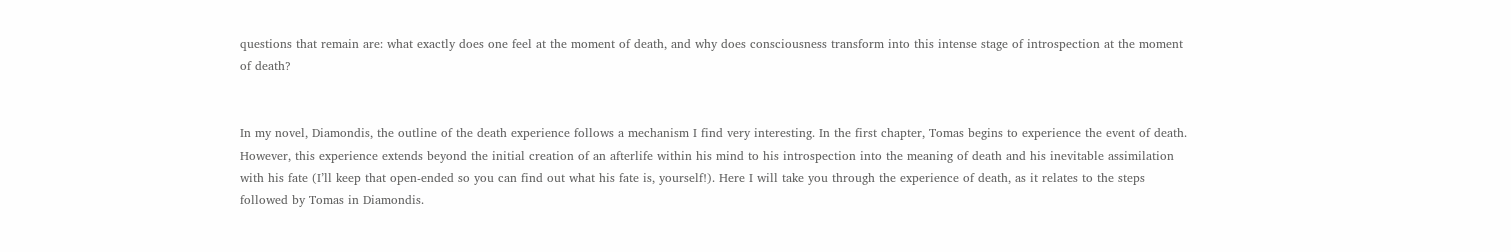questions that remain are: what exactly does one feel at the moment of death, and why does consciousness transform into this intense stage of introspection at the moment of death?


In my novel, Diamondis, the outline of the death experience follows a mechanism I find very interesting. In the first chapter, Tomas begins to experience the event of death. However, this experience extends beyond the initial creation of an afterlife within his mind to his introspection into the meaning of death and his inevitable assimilation with his fate (I’ll keep that open-ended so you can find out what his fate is, yourself!). Here I will take you through the experience of death, as it relates to the steps followed by Tomas in Diamondis.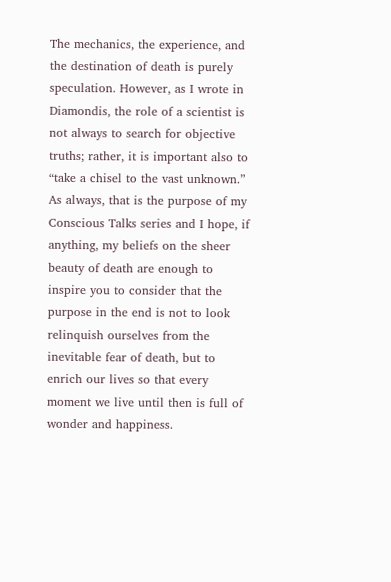The mechanics, the experience, and the destination of death is purely speculation. However, as I wrote in Diamondis, the role of a scientist is not always to search for objective truths; rather, it is important also to “take a chisel to the vast unknown.” As always, that is the purpose of my Conscious Talks series and I hope, if anything, my beliefs on the sheer beauty of death are enough to inspire you to consider that the purpose in the end is not to look relinquish ourselves from the inevitable fear of death, but to enrich our lives so that every moment we live until then is full of wonder and happiness.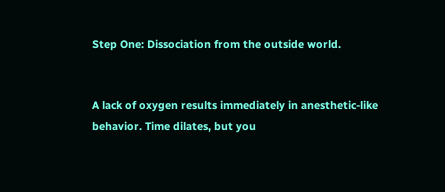Step One: Dissociation from the outside world.


A lack of oxygen results immediately in anesthetic-like behavior. Time dilates, but you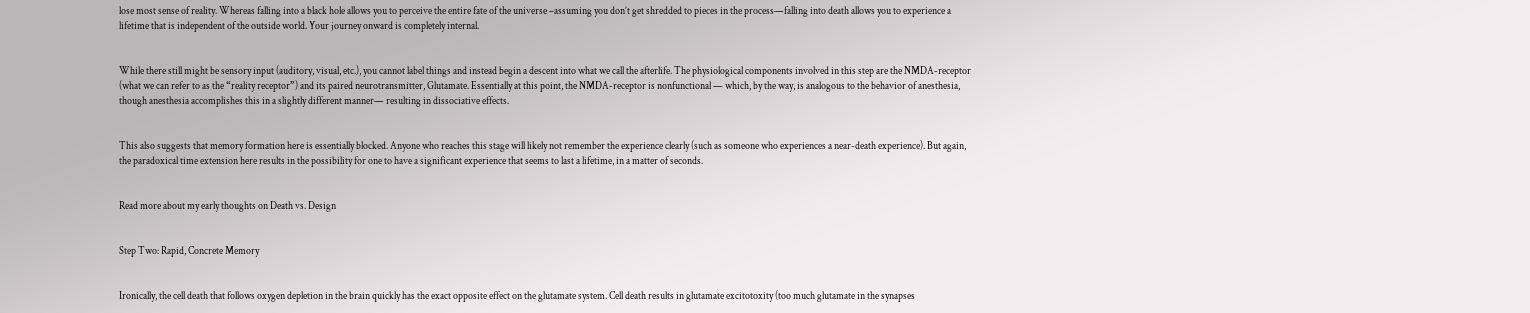lose most sense of reality. Whereas falling into a black hole allows you to perceive the entire fate of the universe –assuming you don’t get shredded to pieces in the process—falling into death allows you to experience a lifetime that is independent of the outside world. Your journey onward is completely internal.


While there still might be sensory input (auditory, visual, etc.), you cannot label things and instead begin a descent into what we call the afterlife. The physiological components involved in this step are the NMDA-receptor (what we can refer to as the “reality receptor”) and its paired neurotransmitter, Glutamate. Essentially at this point, the NMDA-receptor is nonfunctional — which, by the way, is analogous to the behavior of anesthesia, though anesthesia accomplishes this in a slightly different manner— resulting in dissociative effects.


This also suggests that memory formation here is essentially blocked. Anyone who reaches this stage will likely not remember the experience clearly (such as someone who experiences a near-death experience). But again, the paradoxical time extension here results in the possibility for one to have a significant experience that seems to last a lifetime, in a matter of seconds.


Read more about my early thoughts on Death vs. Design


Step Two: Rapid, Concrete Memory


Ironically, the cell death that follows oxygen depletion in the brain quickly has the exact opposite effect on the glutamate system. Cell death results in glutamate excitotoxity (too much glutamate in the synapses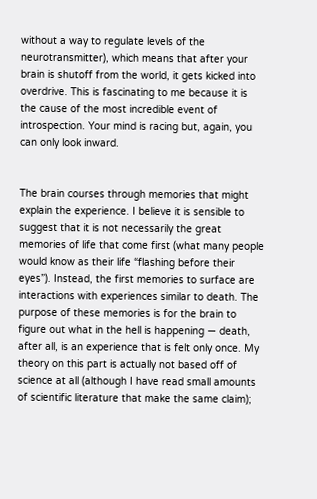without a way to regulate levels of the neurotransmitter), which means that after your brain is shutoff from the world, it gets kicked into overdrive. This is fascinating to me because it is the cause of the most incredible event of introspection. Your mind is racing but, again, you can only look inward.


The brain courses through memories that might explain the experience. I believe it is sensible to suggest that it is not necessarily the great memories of life that come first (what many people would know as their life “flashing before their eyes”). Instead, the first memories to surface are interactions with experiences similar to death. The purpose of these memories is for the brain to figure out what in the hell is happening — death, after all, is an experience that is felt only once. My theory on this part is actually not based off of science at all (although I have read small amounts of scientific literature that make the same claim);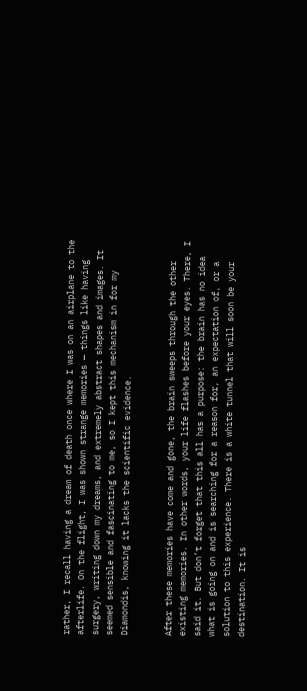rather, I recall having a dream of death once where I was on an airplane to the afterlife. On the flight, I was shown strange memories — things like having surgery, writing down my dreams, and extremely abstract shapes and images. It seemed sensible and fascinating to me, so I kept this mechanism in for my Diamondis, knowing it lacks the scientific evidence.


After these memories have come and gone, the brain sweeps through the other existing memories. In other words, your life flashes before your eyes. There, I said it. But don’t forget that this all has a purpose: the brain has no idea what is going on and is searching for a reason for, an expectation of, or a solution to this experience. There is a white tunnel that will soon be your destination. It is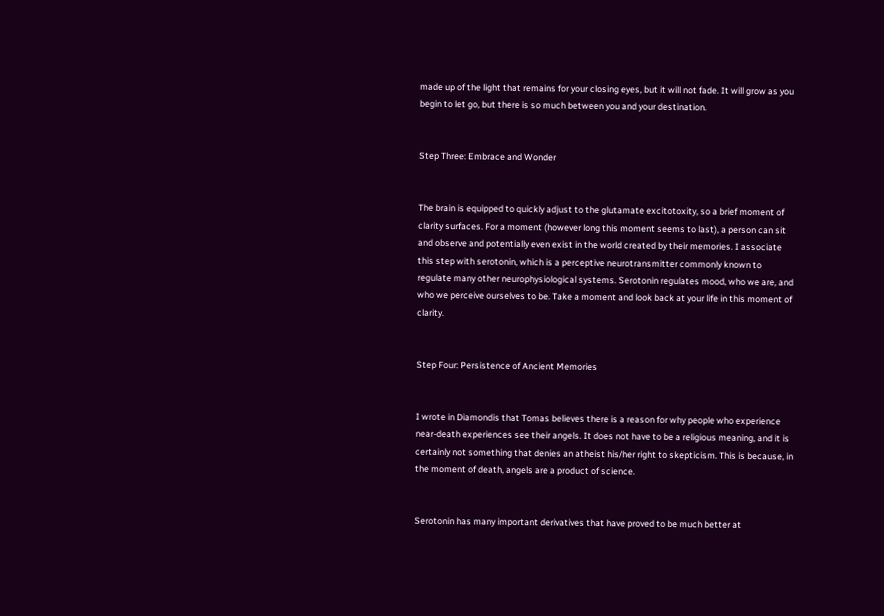made up of the light that remains for your closing eyes, but it will not fade. It will grow as you begin to let go, but there is so much between you and your destination.


Step Three: Embrace and Wonder


The brain is equipped to quickly adjust to the glutamate excitotoxity, so a brief moment of clarity surfaces. For a moment (however long this moment seems to last), a person can sit and observe and potentially even exist in the world created by their memories. I associate this step with serotonin, which is a perceptive neurotransmitter commonly known to regulate many other neurophysiological systems. Serotonin regulates mood, who we are, and who we perceive ourselves to be. Take a moment and look back at your life in this moment of clarity.


Step Four: Persistence of Ancient Memories


I wrote in Diamondis that Tomas believes there is a reason for why people who experience near-death experiences see their angels. It does not have to be a religious meaning, and it is certainly not something that denies an atheist his/her right to skepticism. This is because, in the moment of death, angels are a product of science.


Serotonin has many important derivatives that have proved to be much better at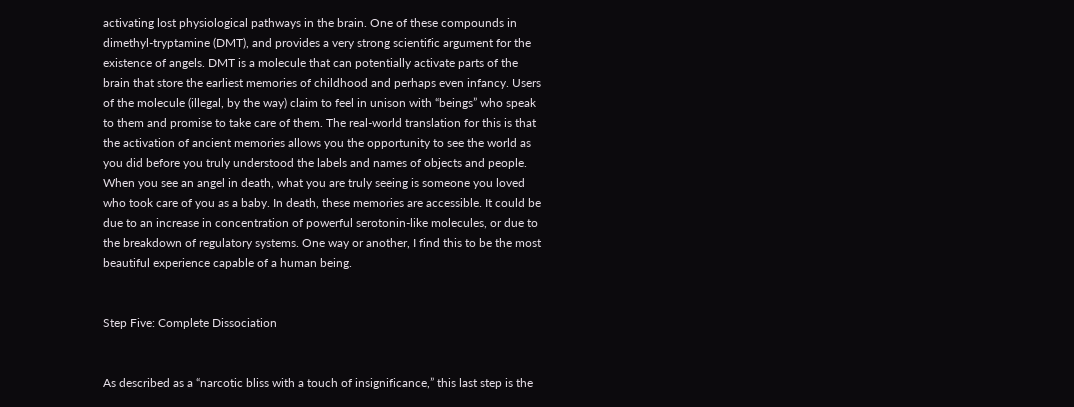activating lost physiological pathways in the brain. One of these compounds in dimethyl-tryptamine (DMT), and provides a very strong scientific argument for the existence of angels. DMT is a molecule that can potentially activate parts of the brain that store the earliest memories of childhood and perhaps even infancy. Users of the molecule (illegal, by the way) claim to feel in unison with “beings” who speak to them and promise to take care of them. The real-world translation for this is that the activation of ancient memories allows you the opportunity to see the world as you did before you truly understood the labels and names of objects and people. When you see an angel in death, what you are truly seeing is someone you loved who took care of you as a baby. In death, these memories are accessible. It could be due to an increase in concentration of powerful serotonin-like molecules, or due to the breakdown of regulatory systems. One way or another, I find this to be the most beautiful experience capable of a human being.


Step Five: Complete Dissociation


As described as a “narcotic bliss with a touch of insignificance,” this last step is the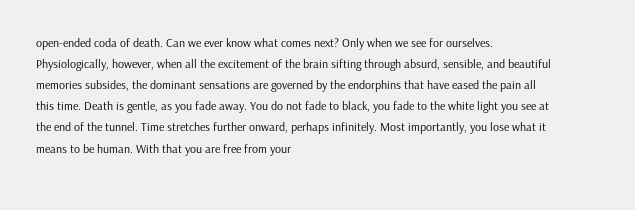open-ended coda of death. Can we ever know what comes next? Only when we see for ourselves. Physiologically, however, when all the excitement of the brain sifting through absurd, sensible, and beautiful memories subsides, the dominant sensations are governed by the endorphins that have eased the pain all this time. Death is gentle, as you fade away. You do not fade to black, you fade to the white light you see at the end of the tunnel. Time stretches further onward, perhaps infinitely. Most importantly, you lose what it means to be human. With that you are free from your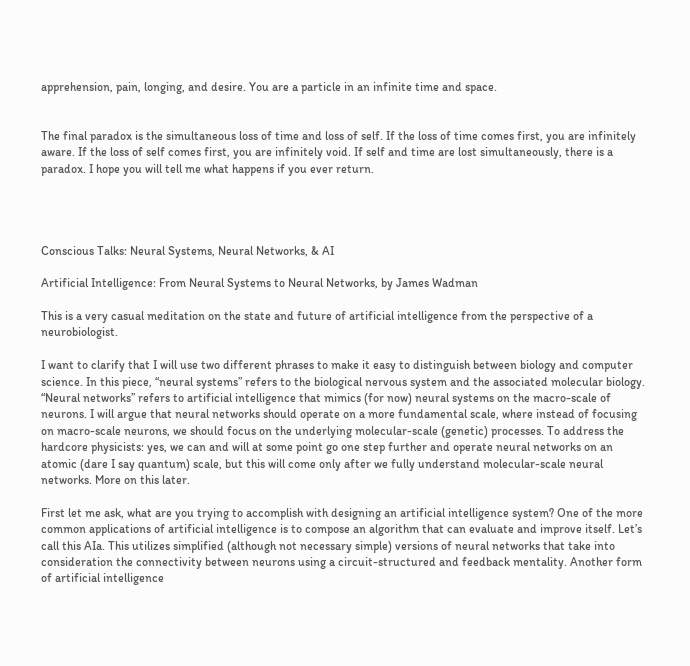apprehension, pain, longing, and desire. You are a particle in an infinite time and space.


The final paradox is the simultaneous loss of time and loss of self. If the loss of time comes first, you are infinitely aware. If the loss of self comes first, you are infinitely void. If self and time are lost simultaneously, there is a paradox. I hope you will tell me what happens if you ever return.




Conscious Talks: Neural Systems, Neural Networks, & AI

Artificial Intelligence: From Neural Systems to Neural Networks, by James Wadman

This is a very casual meditation on the state and future of artificial intelligence from the perspective of a neurobiologist.

I want to clarify that I will use two different phrases to make it easy to distinguish between biology and computer science. In this piece, “neural systems” refers to the biological nervous system and the associated molecular biology. “Neural networks” refers to artificial intelligence that mimics (for now) neural systems on the macro-scale of neurons. I will argue that neural networks should operate on a more fundamental scale, where instead of focusing on macro-scale neurons, we should focus on the underlying molecular-scale (genetic) processes. To address the hardcore physicists: yes, we can and will at some point go one step further and operate neural networks on an atomic (dare I say quantum) scale, but this will come only after we fully understand molecular-scale neural networks. More on this later.

First let me ask, what are you trying to accomplish with designing an artificial intelligence system? One of the more common applications of artificial intelligence is to compose an algorithm that can evaluate and improve itself. Let’s call this AIa. This utilizes simplified (although not necessary simple) versions of neural networks that take into consideration the connectivity between neurons using a circuit-structured and feedback mentality. Another form of artificial intelligence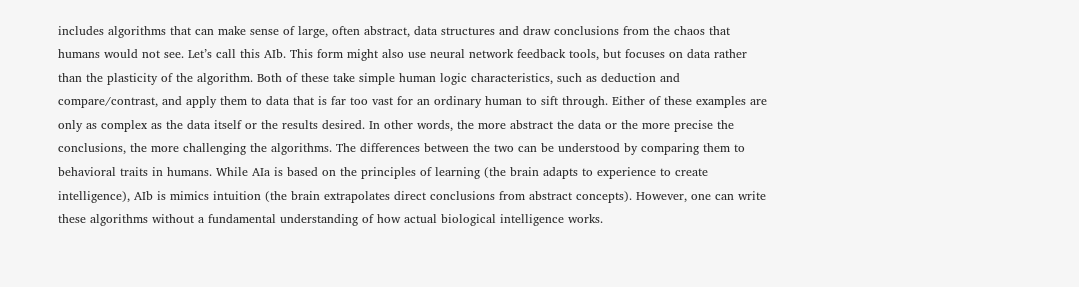includes algorithms that can make sense of large, often abstract, data structures and draw conclusions from the chaos that humans would not see. Let’s call this AIb. This form might also use neural network feedback tools, but focuses on data rather than the plasticity of the algorithm. Both of these take simple human logic characteristics, such as deduction and compare/contrast, and apply them to data that is far too vast for an ordinary human to sift through. Either of these examples are only as complex as the data itself or the results desired. In other words, the more abstract the data or the more precise the conclusions, the more challenging the algorithms. The differences between the two can be understood by comparing them to behavioral traits in humans. While AIa is based on the principles of learning (the brain adapts to experience to create intelligence), AIb is mimics intuition (the brain extrapolates direct conclusions from abstract concepts). However, one can write these algorithms without a fundamental understanding of how actual biological intelligence works.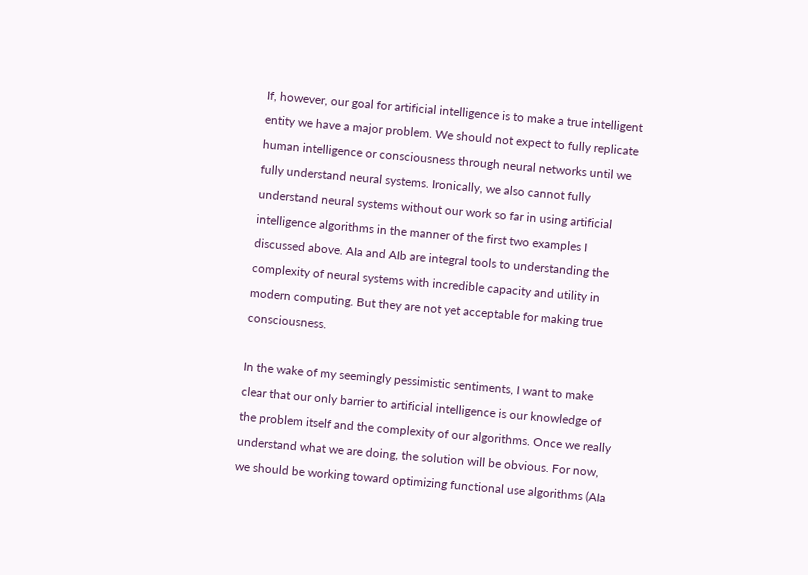If, however, our goal for artificial intelligence is to make a true intelligent entity we have a major problem. We should not expect to fully replicate human intelligence or consciousness through neural networks until we fully understand neural systems. Ironically, we also cannot fully understand neural systems without our work so far in using artificial intelligence algorithms in the manner of the first two examples I discussed above. AIa and AIb are integral tools to understanding the complexity of neural systems with incredible capacity and utility in modern computing. But they are not yet acceptable for making true consciousness.

In the wake of my seemingly pessimistic sentiments, I want to make clear that our only barrier to artificial intelligence is our knowledge of the problem itself and the complexity of our algorithms. Once we really understand what we are doing, the solution will be obvious. For now, we should be working toward optimizing functional use algorithms (AIa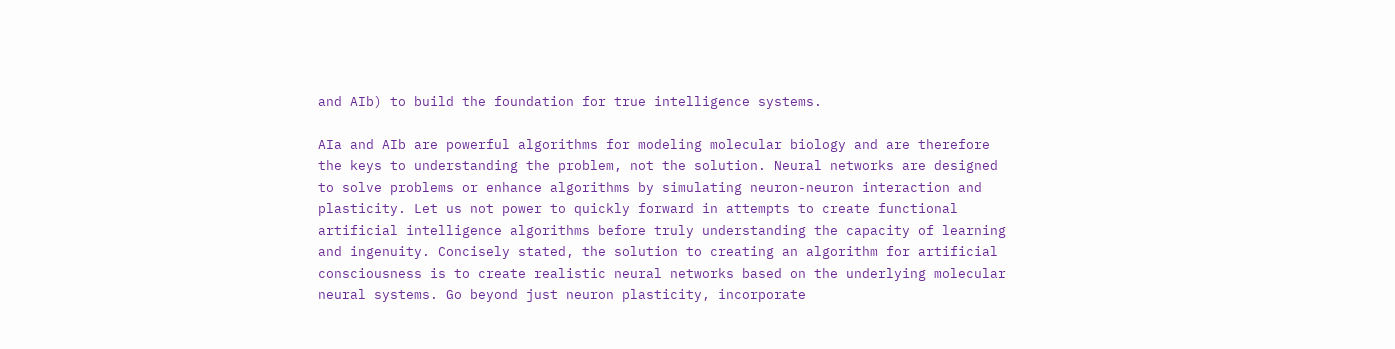and AIb) to build the foundation for true intelligence systems.

AIa and AIb are powerful algorithms for modeling molecular biology and are therefore the keys to understanding the problem, not the solution. Neural networks are designed to solve problems or enhance algorithms by simulating neuron-neuron interaction and plasticity. Let us not power to quickly forward in attempts to create functional artificial intelligence algorithms before truly understanding the capacity of learning and ingenuity. Concisely stated, the solution to creating an algorithm for artificial consciousness is to create realistic neural networks based on the underlying molecular neural systems. Go beyond just neuron plasticity, incorporate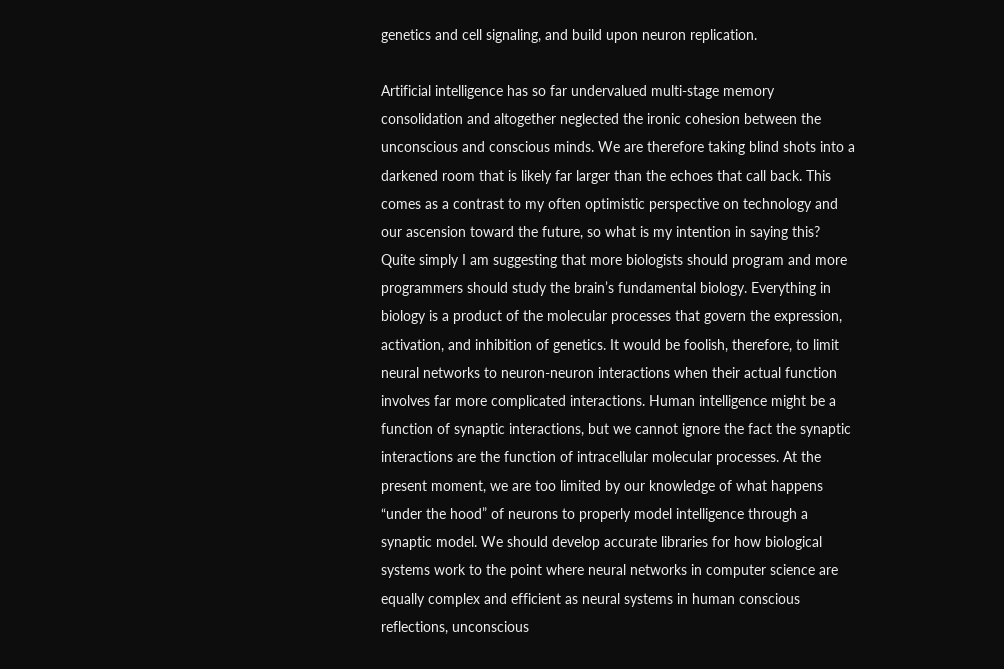genetics and cell signaling, and build upon neuron replication.

Artificial intelligence has so far undervalued multi-stage memory consolidation and altogether neglected the ironic cohesion between the unconscious and conscious minds. We are therefore taking blind shots into a darkened room that is likely far larger than the echoes that call back. This comes as a contrast to my often optimistic perspective on technology and our ascension toward the future, so what is my intention in saying this? Quite simply I am suggesting that more biologists should program and more programmers should study the brain’s fundamental biology. Everything in biology is a product of the molecular processes that govern the expression, activation, and inhibition of genetics. It would be foolish, therefore, to limit neural networks to neuron-neuron interactions when their actual function involves far more complicated interactions. Human intelligence might be a function of synaptic interactions, but we cannot ignore the fact the synaptic interactions are the function of intracellular molecular processes. At the present moment, we are too limited by our knowledge of what happens “under the hood” of neurons to properly model intelligence through a synaptic model. We should develop accurate libraries for how biological systems work to the point where neural networks in computer science are equally complex and efficient as neural systems in human conscious reflections, unconscious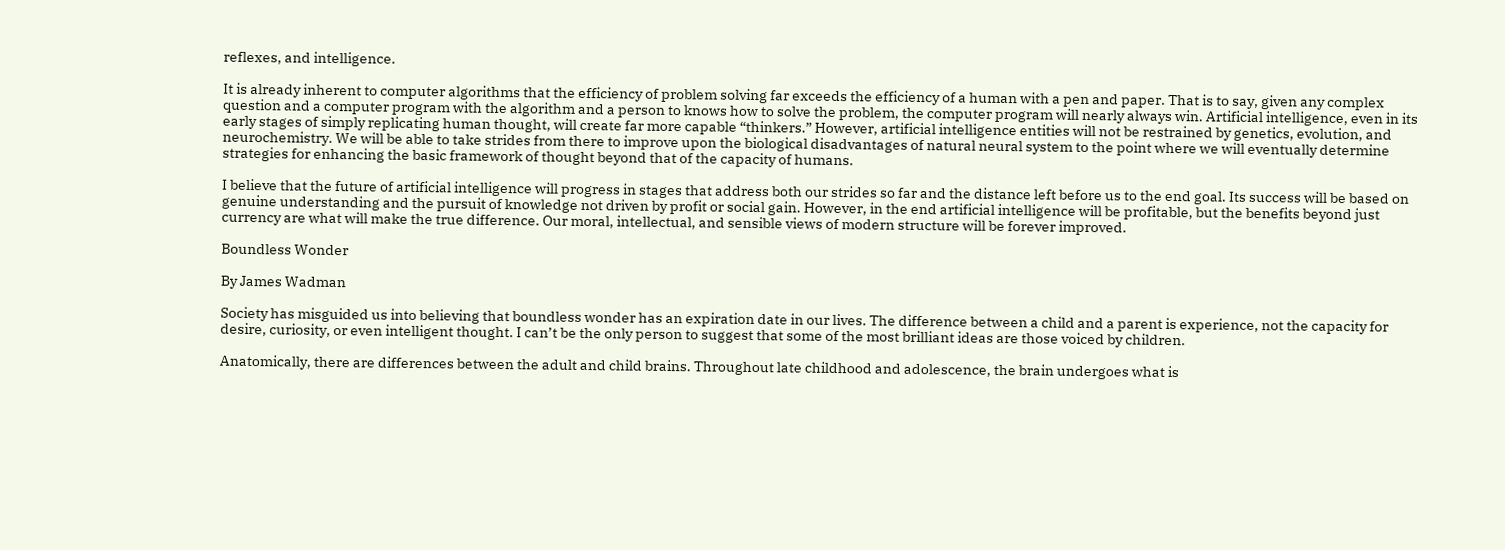reflexes, and intelligence.

It is already inherent to computer algorithms that the efficiency of problem solving far exceeds the efficiency of a human with a pen and paper. That is to say, given any complex question and a computer program with the algorithm and a person to knows how to solve the problem, the computer program will nearly always win. Artificial intelligence, even in its early stages of simply replicating human thought, will create far more capable “thinkers.” However, artificial intelligence entities will not be restrained by genetics, evolution, and neurochemistry. We will be able to take strides from there to improve upon the biological disadvantages of natural neural system to the point where we will eventually determine strategies for enhancing the basic framework of thought beyond that of the capacity of humans.

I believe that the future of artificial intelligence will progress in stages that address both our strides so far and the distance left before us to the end goal. Its success will be based on genuine understanding and the pursuit of knowledge not driven by profit or social gain. However, in the end artificial intelligence will be profitable, but the benefits beyond just currency are what will make the true difference. Our moral, intellectual, and sensible views of modern structure will be forever improved.

Boundless Wonder

By James Wadman

Society has misguided us into believing that boundless wonder has an expiration date in our lives. The difference between a child and a parent is experience, not the capacity for desire, curiosity, or even intelligent thought. I can’t be the only person to suggest that some of the most brilliant ideas are those voiced by children.

Anatomically, there are differences between the adult and child brains. Throughout late childhood and adolescence, the brain undergoes what is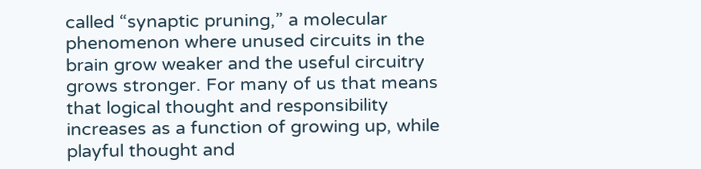called “synaptic pruning,” a molecular phenomenon where unused circuits in the brain grow weaker and the useful circuitry grows stronger. For many of us that means that logical thought and responsibility increases as a function of growing up, while playful thought and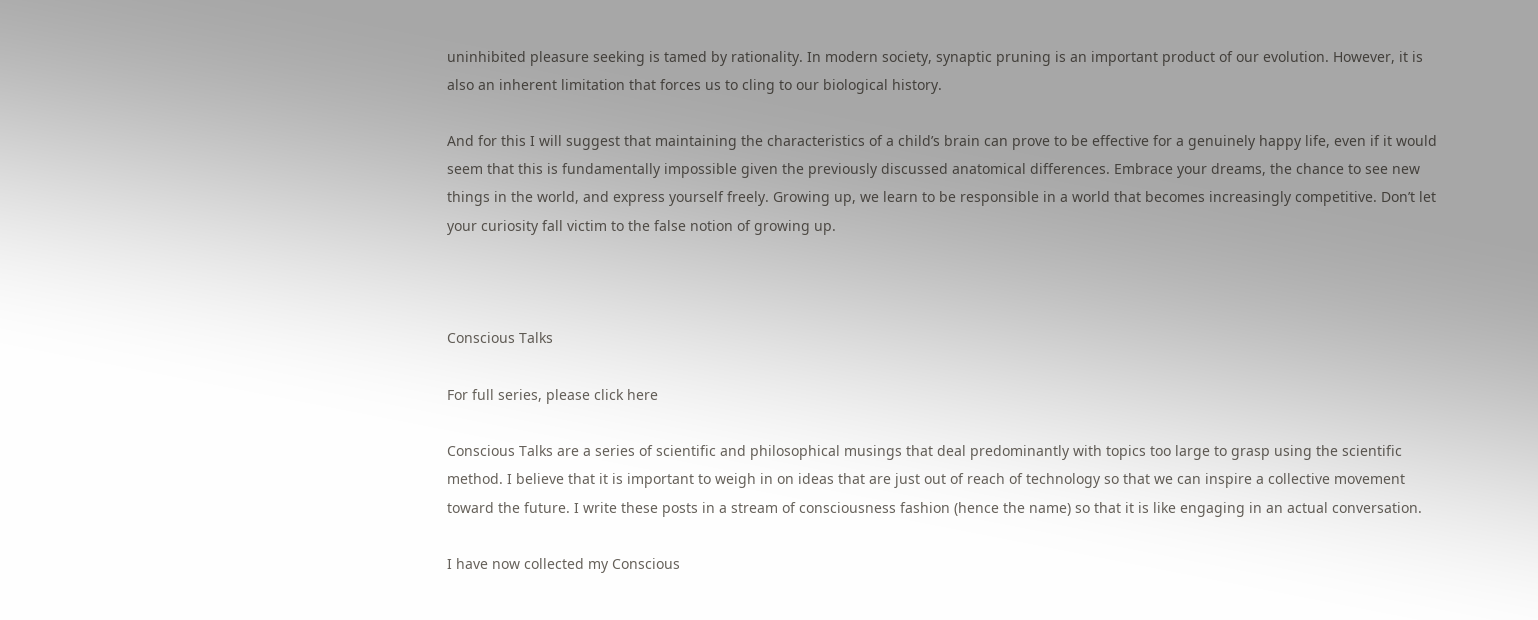uninhibited pleasure seeking is tamed by rationality. In modern society, synaptic pruning is an important product of our evolution. However, it is also an inherent limitation that forces us to cling to our biological history.

And for this I will suggest that maintaining the characteristics of a child’s brain can prove to be effective for a genuinely happy life, even if it would seem that this is fundamentally impossible given the previously discussed anatomical differences. Embrace your dreams, the chance to see new things in the world, and express yourself freely. Growing up, we learn to be responsible in a world that becomes increasingly competitive. Don’t let your curiosity fall victim to the false notion of growing up.



Conscious Talks

For full series, please click here

Conscious Talks are a series of scientific and philosophical musings that deal predominantly with topics too large to grasp using the scientific method. I believe that it is important to weigh in on ideas that are just out of reach of technology so that we can inspire a collective movement toward the future. I write these posts in a stream of consciousness fashion (hence the name) so that it is like engaging in an actual conversation.

I have now collected my Conscious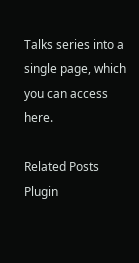Talks series into a single page, which you can access here.

Related Posts Plugin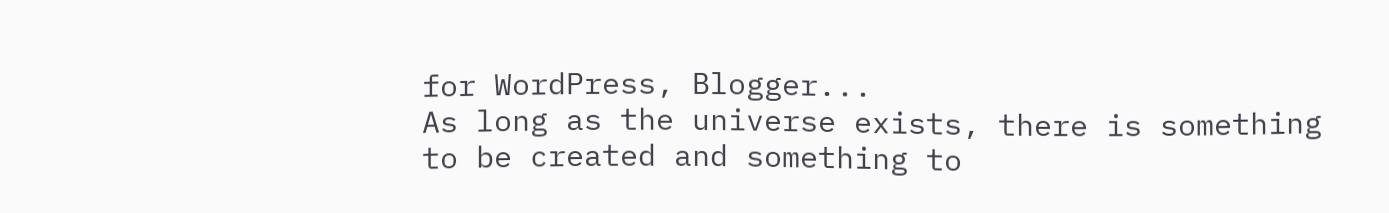for WordPress, Blogger...
As long as the universe exists, there is something to be created and something to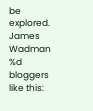be explored. James Wadman
%d bloggers like this: